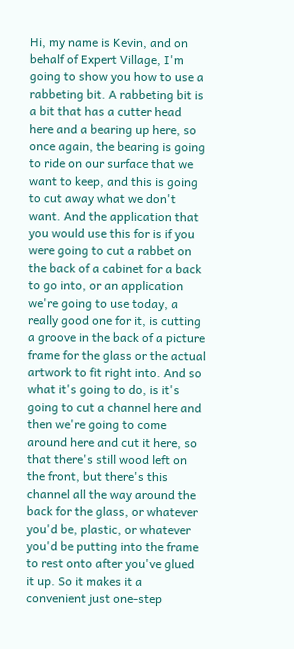Hi, my name is Kevin, and on behalf of Expert Village, I'm going to show you how to use a rabbeting bit. A rabbeting bit is a bit that has a cutter head here and a bearing up here, so once again, the bearing is going to ride on our surface that we want to keep, and this is going to cut away what we don't want. And the application that you would use this for is if you were going to cut a rabbet on the back of a cabinet for a back to go into, or an application we're going to use today, a really good one for it, is cutting a groove in the back of a picture frame for the glass or the actual artwork to fit right into. And so what it's going to do, is it's going to cut a channel here and then we're going to come around here and cut it here, so that there's still wood left on the front, but there's this channel all the way around the back for the glass, or whatever you'd be, plastic, or whatever you'd be putting into the frame to rest onto after you've glued it up. So it makes it a convenient just one-step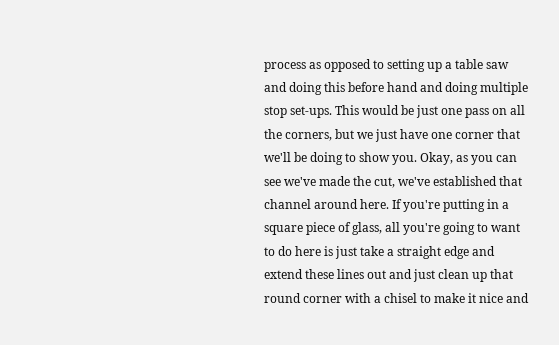process as opposed to setting up a table saw and doing this before hand and doing multiple stop set-ups. This would be just one pass on all the corners, but we just have one corner that we'll be doing to show you. Okay, as you can see we've made the cut, we've established that channel around here. If you're putting in a square piece of glass, all you're going to want to do here is just take a straight edge and extend these lines out and just clean up that round corner with a chisel to make it nice and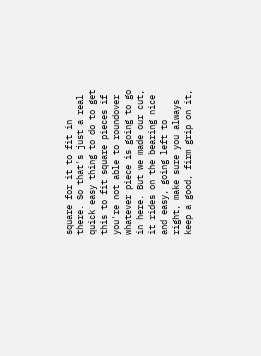square for it to fit in there. So that's just a real quick easy thing to do to get this to fit square pieces if you're not able to roundover whatever piece is going to go in here. But we made our cut, it rides on the bearing nice and easy, going left to right, make sure you always keep a good, firm grip on it,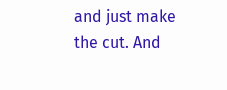and just make the cut. And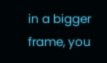in a bigger frame, you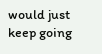would just keep going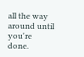all the way around until you're done.